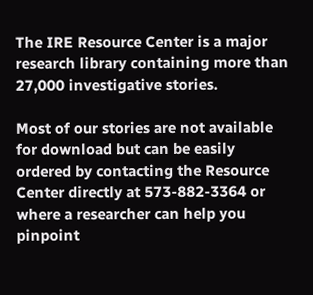The IRE Resource Center is a major research library containing more than 27,000 investigative stories.

Most of our stories are not available for download but can be easily ordered by contacting the Resource Center directly at 573-882-3364 or where a researcher can help you pinpoint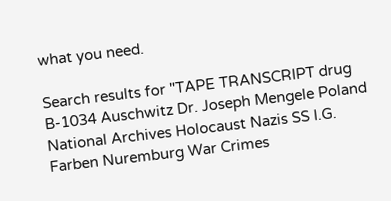what you need.

Search results for "TAPE TRANSCRIPT drug B-1034 Auschwitz Dr. Joseph Mengele Poland National Archives Holocaust Nazis SS I.G. Farben Nuremburg War Crimes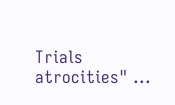Trials atrocities" ...